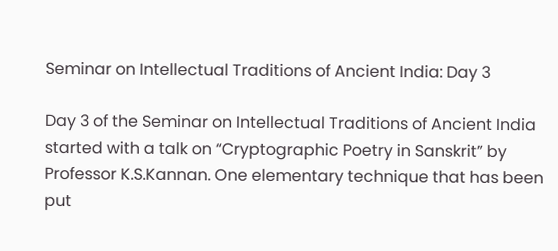Seminar on Intellectual Traditions of Ancient India: Day 3

Day 3 of the Seminar on Intellectual Traditions of Ancient India started with a talk on “Cryptographic Poetry in Sanskrit” by Professor K.S.Kannan. One elementary technique that has been put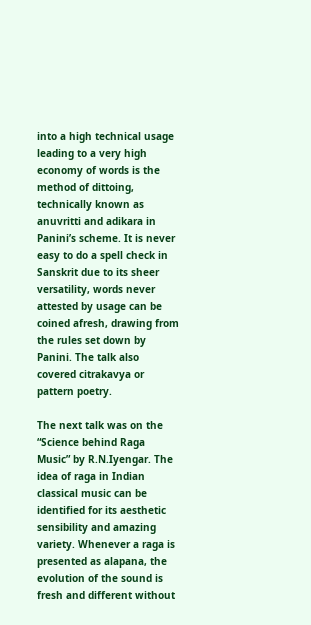into a high technical usage leading to a very high economy of words is the method of dittoing, technically known as anuvritti and adikara in Panini’s scheme. It is never easy to do a spell check in Sanskrit due to its sheer versatility, words never attested by usage can be coined afresh, drawing from the rules set down by Panini. The talk also covered citrakavya or pattern poetry.

The next talk was on the “Science behind Raga Music” by R.N.Iyengar. The idea of raga in Indian classical music can be identified for its aesthetic sensibility and amazing variety. Whenever a raga is presented as alapana, the evolution of the sound is fresh and different without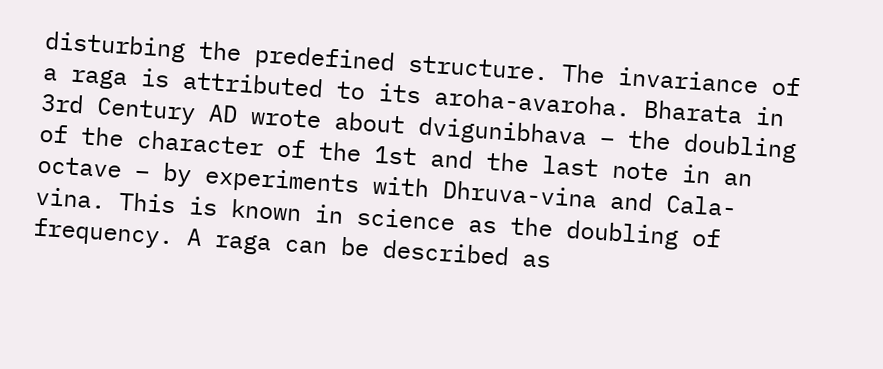disturbing the predefined structure. The invariance of a raga is attributed to its aroha-avaroha. Bharata in 3rd Century AD wrote about dvigunibhava – the doubling of the character of the 1st and the last note in an octave – by experiments with Dhruva-vina and Cala-vina. This is known in science as the doubling of frequency. A raga can be described as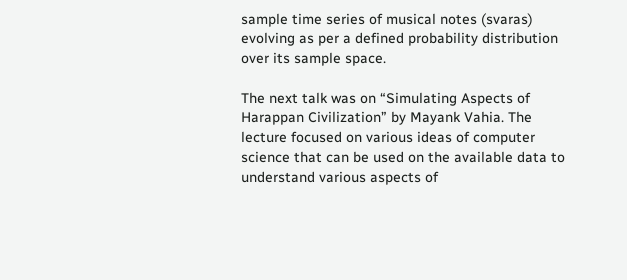sample time series of musical notes (svaras) evolving as per a defined probability distribution over its sample space.

The next talk was on “Simulating Aspects of Harappan Civilization” by Mayank Vahia. The lecture focused on various ideas of computer science that can be used on the available data to understand various aspects of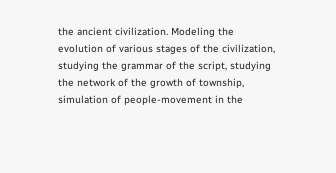the ancient civilization. Modeling the evolution of various stages of the civilization, studying the grammar of the script, studying the network of the growth of township, simulation of people-movement in the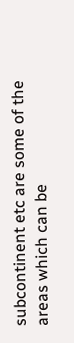subcontinent etc are some of the areas which can be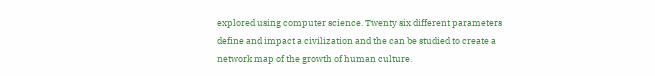explored using computer science. Twenty six different parameters define and impact a civilization and the can be studied to create a network map of the growth of human culture.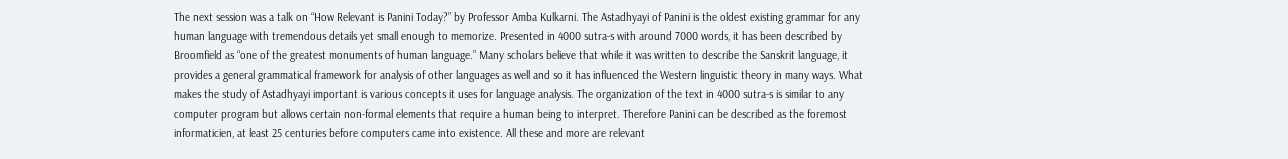The next session was a talk on “How Relevant is Panini Today?” by Professor Amba Kulkarni. The Astadhyayi of Panini is the oldest existing grammar for any human language with tremendous details yet small enough to memorize. Presented in 4000 sutra-s with around 7000 words, it has been described by Broomfield as “one of the greatest monuments of human language.” Many scholars believe that while it was written to describe the Sanskrit language, it provides a general grammatical framework for analysis of other languages as well and so it has influenced the Western linguistic theory in many ways. What makes the study of Astadhyayi important is various concepts it uses for language analysis. The organization of the text in 4000 sutra-s is similar to any computer program but allows certain non-formal elements that require a human being to interpret. Therefore Panini can be described as the foremost informaticien, at least 25 centuries before computers came into existence. All these and more are relevant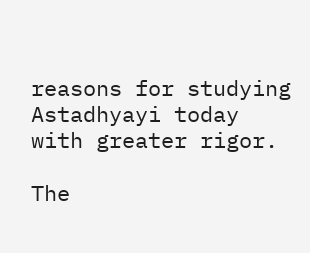reasons for studying Astadhyayi today with greater rigor.

The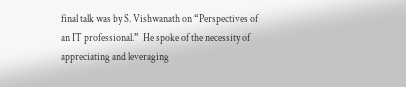final talk was by S. Vishwanath on “Perspectives of an IT professional.”  He spoke of the necessity of appreciating and leveraging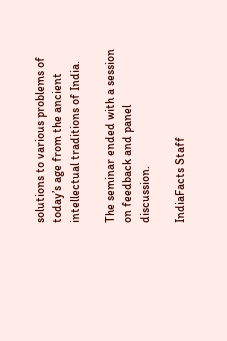solutions to various problems of today’s age from the ancient intellectual traditions of India.

The seminar ended with a session on feedback and panel discussion.

IndiaFacts Staff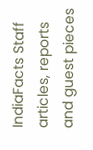IndiaFacts Staff articles, reports and guest pieces